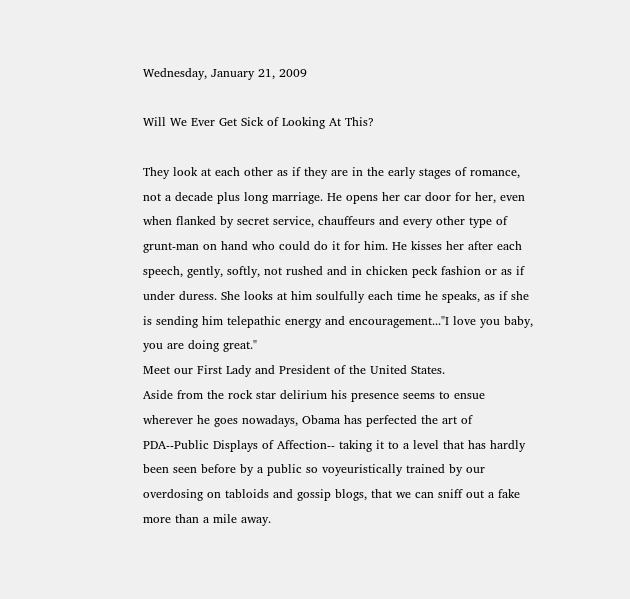Wednesday, January 21, 2009

Will We Ever Get Sick of Looking At This?

They look at each other as if they are in the early stages of romance, not a decade plus long marriage. He opens her car door for her, even when flanked by secret service, chauffeurs and every other type of grunt-man on hand who could do it for him. He kisses her after each speech, gently, softly, not rushed and in chicken peck fashion or as if under duress. She looks at him soulfully each time he speaks, as if she is sending him telepathic energy and encouragement..."I love you baby, you are doing great."
Meet our First Lady and President of the United States.
Aside from the rock star delirium his presence seems to ensue wherever he goes nowadays, Obama has perfected the art of PDA--Public Displays of Affection-- taking it to a level that has hardly been seen before by a public so voyeuristically trained by our overdosing on tabloids and gossip blogs, that we can sniff out a fake more than a mile away.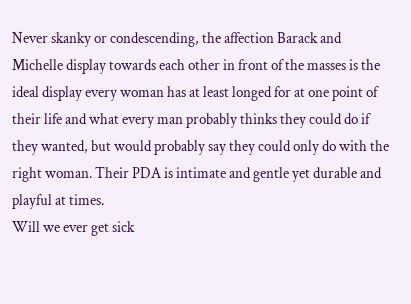Never skanky or condescending, the affection Barack and Michelle display towards each other in front of the masses is the ideal display every woman has at least longed for at one point of their life and what every man probably thinks they could do if they wanted, but would probably say they could only do with the right woman. Their PDA is intimate and gentle yet durable and playful at times.
Will we ever get sick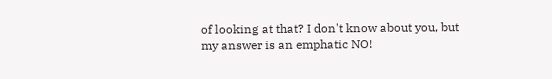of looking at that? I don't know about you, but my answer is an emphatic NO!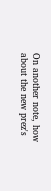On another note, how about the new prez's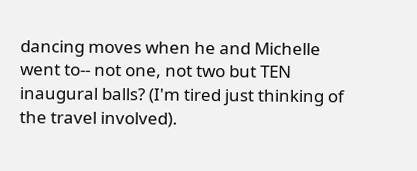dancing moves when he and Michelle went to-- not one, not two but TEN inaugural balls? (I'm tired just thinking of the travel involved).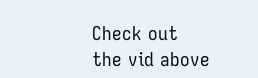Check out the vid above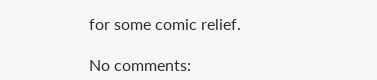for some comic relief.

No comments: